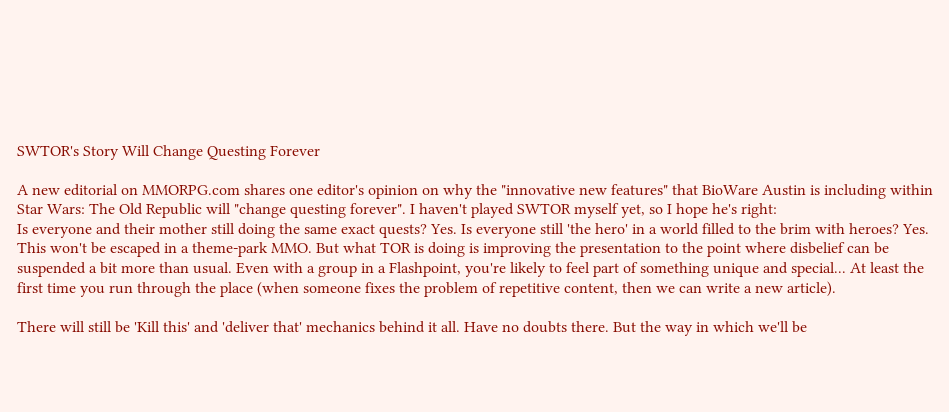SWTOR's Story Will Change Questing Forever

A new editorial on MMORPG.com shares one editor's opinion on why the "innovative new features" that BioWare Austin is including within Star Wars: The Old Republic will "change questing forever". I haven't played SWTOR myself yet, so I hope he's right:
Is everyone and their mother still doing the same exact quests? Yes. Is everyone still 'the hero' in a world filled to the brim with heroes? Yes. This won't be escaped in a theme-park MMO. But what TOR is doing is improving the presentation to the point where disbelief can be suspended a bit more than usual. Even with a group in a Flashpoint, you're likely to feel part of something unique and special... At least the first time you run through the place (when someone fixes the problem of repetitive content, then we can write a new article).

There will still be 'Kill this' and 'deliver that' mechanics behind it all. Have no doubts there. But the way in which we'll be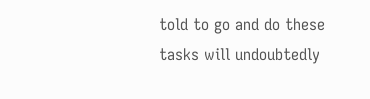told to go and do these tasks will undoubtedly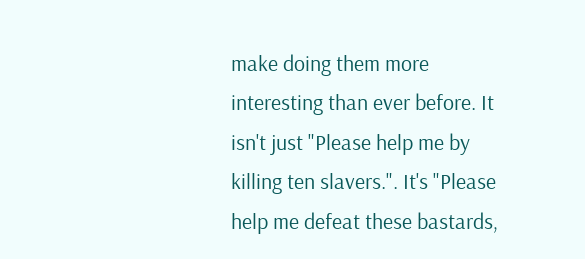make doing them more interesting than ever before. It isn't just "Please help me by killing ten slavers.". It's "Please help me defeat these bastards,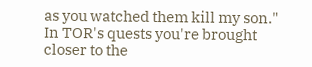as you watched them kill my son." In TOR's quests you're brought closer to the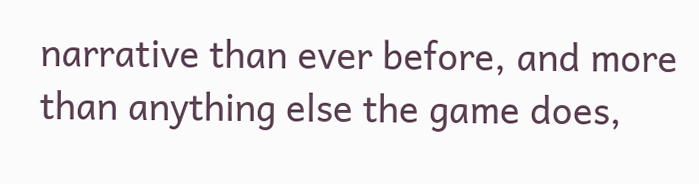narrative than ever before, and more than anything else the game does,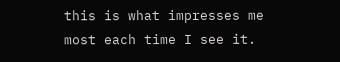this is what impresses me most each time I see it.